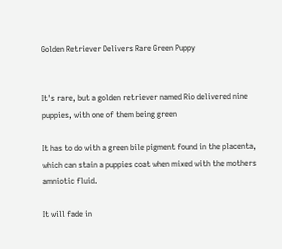Golden Retriever Delivers Rare Green Puppy


It's rare, but a golden retriever named Rio delivered nine puppies, with one of them being green

It has to do with a green bile pigment found in the placenta, which can stain a puppies coat when mixed with the mothers amniotic fluid.

It will fade in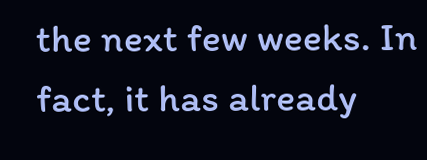the next few weeks. In fact, it has already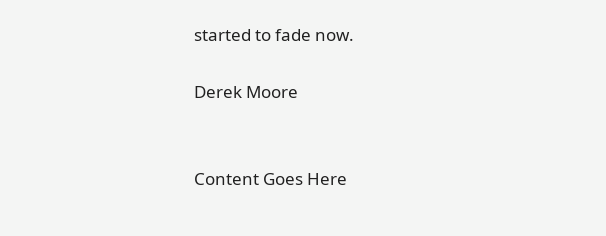started to fade now.

Derek Moore


Content Goes Here